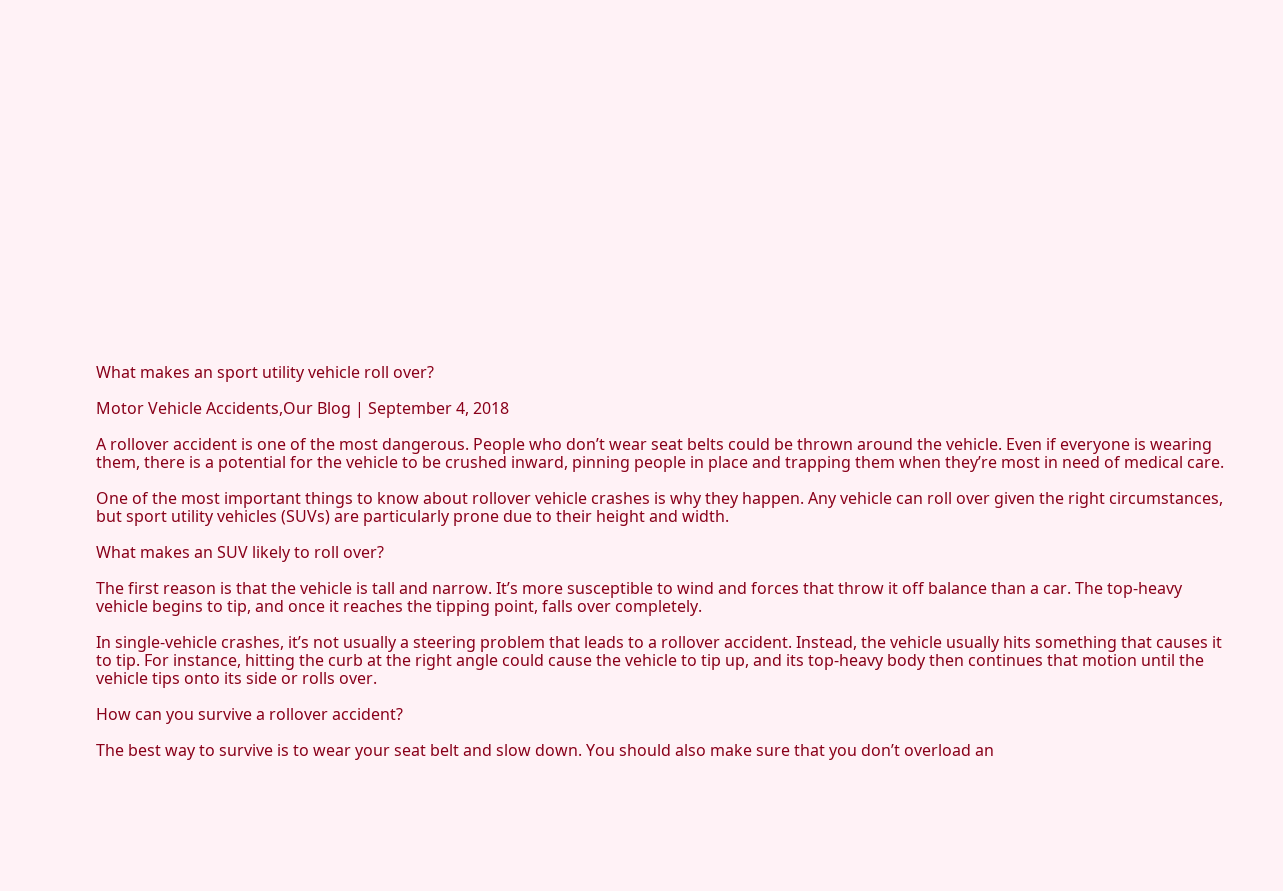What makes an sport utility vehicle roll over?

Motor Vehicle Accidents,Our Blog | September 4, 2018

A rollover accident is one of the most dangerous. People who don’t wear seat belts could be thrown around the vehicle. Even if everyone is wearing them, there is a potential for the vehicle to be crushed inward, pinning people in place and trapping them when they’re most in need of medical care.

One of the most important things to know about rollover vehicle crashes is why they happen. Any vehicle can roll over given the right circumstances, but sport utility vehicles (SUVs) are particularly prone due to their height and width.

What makes an SUV likely to roll over?

The first reason is that the vehicle is tall and narrow. It’s more susceptible to wind and forces that throw it off balance than a car. The top-heavy vehicle begins to tip, and once it reaches the tipping point, falls over completely.

In single-vehicle crashes, it’s not usually a steering problem that leads to a rollover accident. Instead, the vehicle usually hits something that causes it to tip. For instance, hitting the curb at the right angle could cause the vehicle to tip up, and its top-heavy body then continues that motion until the vehicle tips onto its side or rolls over.

How can you survive a rollover accident?

The best way to survive is to wear your seat belt and slow down. You should also make sure that you don’t overload an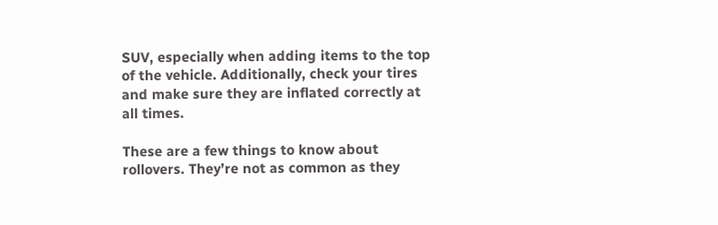SUV, especially when adding items to the top of the vehicle. Additionally, check your tires and make sure they are inflated correctly at all times.

These are a few things to know about rollovers. They’re not as common as they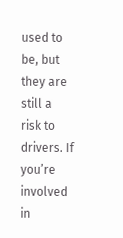used to be, but they are still a risk to drivers. If you’re involved in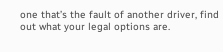one that’s the fault of another driver, find out what your legal options are.